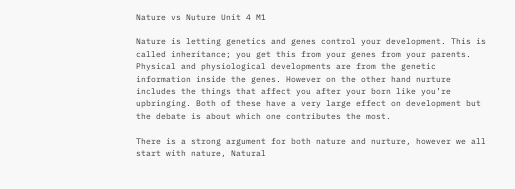Nature vs Nuture Unit 4 M1

Nature is letting genetics and genes control your development. This is called inheritance; you get this from your genes from your parents. Physical and physiological developments are from the genetic information inside the genes. However on the other hand nurture includes the things that affect you after your born like you’re upbringing. Both of these have a very large effect on development but the debate is about which one contributes the most.

There is a strong argument for both nature and nurture, however we all start with nature, Natural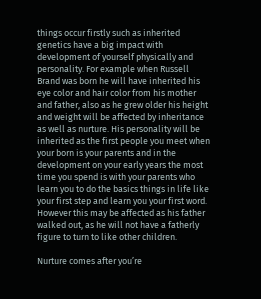things occur firstly such as inherited genetics have a big impact with development of yourself physically and personality. For example when Russell Brand was born he will have inherited his eye color and hair color from his mother and father, also as he grew older his height and weight will be affected by inheritance as well as nurture. His personality will be inherited as the first people you meet when your born is your parents and in the development on your early years the most time you spend is with your parents who learn you to do the basics things in life like your first step and learn you your first word. However this may be affected as his father walked out, as he will not have a fatherly figure to turn to like other children.

Nurture comes after you’re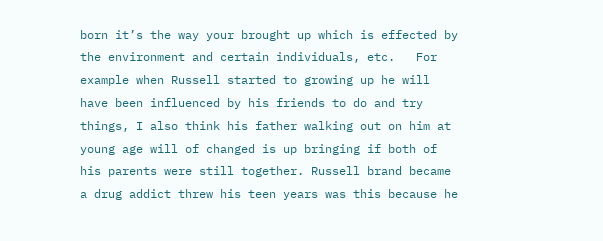born it’s the way your brought up which is effected by the environment and certain individuals, etc.   For example when Russell started to growing up he will have been influenced by his friends to do and try things, I also think his father walking out on him at young age will of changed is up bringing if both of his parents were still together. Russell brand became a drug addict threw his teen years was this because he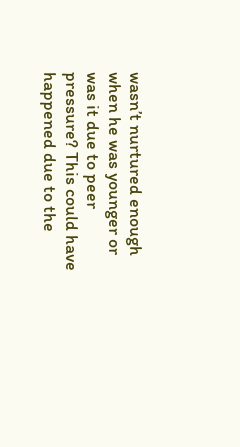wasn’t nurtured enough when he was younger or was it due to peer pressure? This could have happened due to the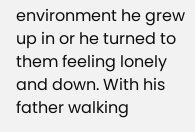environment he grew up in or he turned to them feeling lonely and down. With his father walking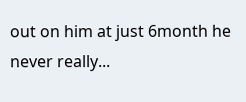out on him at just 6month he never really...